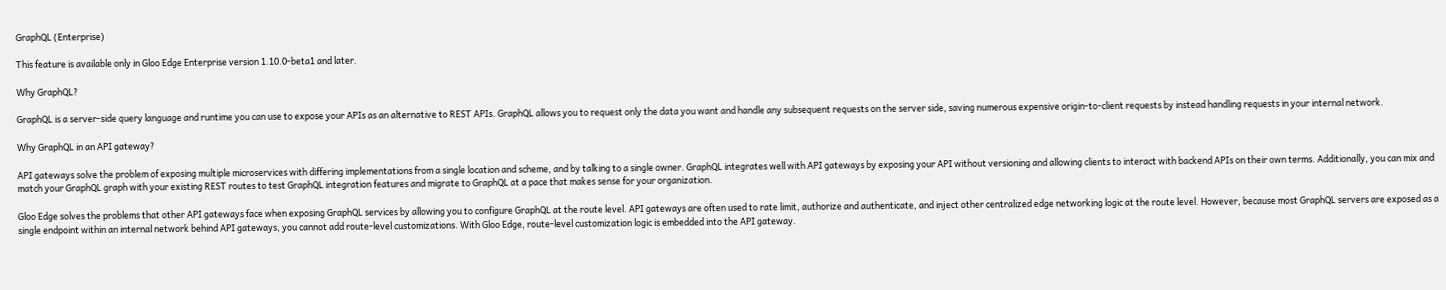GraphQL (Enterprise)

This feature is available only in Gloo Edge Enterprise version 1.10.0-beta1 and later.

Why GraphQL?

GraphQL is a server-side query language and runtime you can use to expose your APIs as an alternative to REST APIs. GraphQL allows you to request only the data you want and handle any subsequent requests on the server side, saving numerous expensive origin-to-client requests by instead handling requests in your internal network.

Why GraphQL in an API gateway?

API gateways solve the problem of exposing multiple microservices with differing implementations from a single location and scheme, and by talking to a single owner. GraphQL integrates well with API gateways by exposing your API without versioning and allowing clients to interact with backend APIs on their own terms. Additionally, you can mix and match your GraphQL graph with your existing REST routes to test GraphQL integration features and migrate to GraphQL at a pace that makes sense for your organization.

Gloo Edge solves the problems that other API gateways face when exposing GraphQL services by allowing you to configure GraphQL at the route level. API gateways are often used to rate limit, authorize and authenticate, and inject other centralized edge networking logic at the route level. However, because most GraphQL servers are exposed as a single endpoint within an internal network behind API gateways, you cannot add route-level customizations. With Gloo Edge, route-level customization logic is embedded into the API gateway.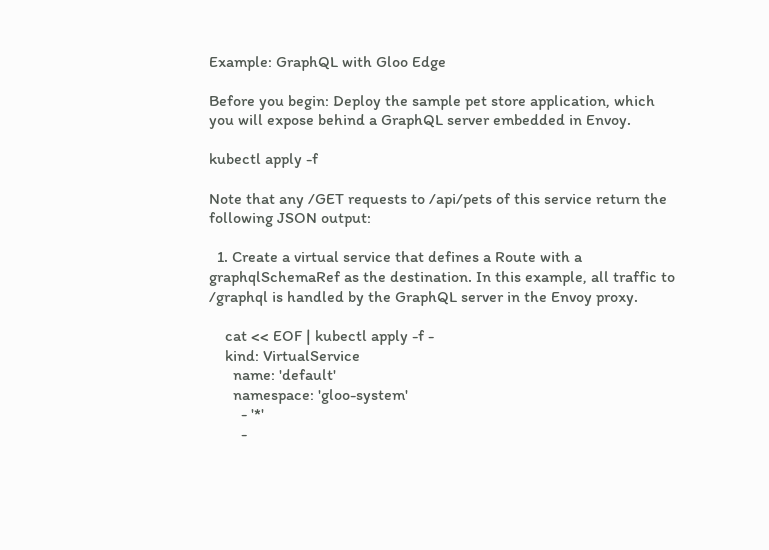Example: GraphQL with Gloo Edge

Before you begin: Deploy the sample pet store application, which you will expose behind a GraphQL server embedded in Envoy.

kubectl apply -f

Note that any /GET requests to /api/pets of this service return the following JSON output:

  1. Create a virtual service that defines a Route with a graphqlSchemaRef as the destination. In this example, all traffic to /graphql is handled by the GraphQL server in the Envoy proxy.

    cat << EOF | kubectl apply -f -
    kind: VirtualService
      name: 'default'
      namespace: 'gloo-system'
        - '*'
        -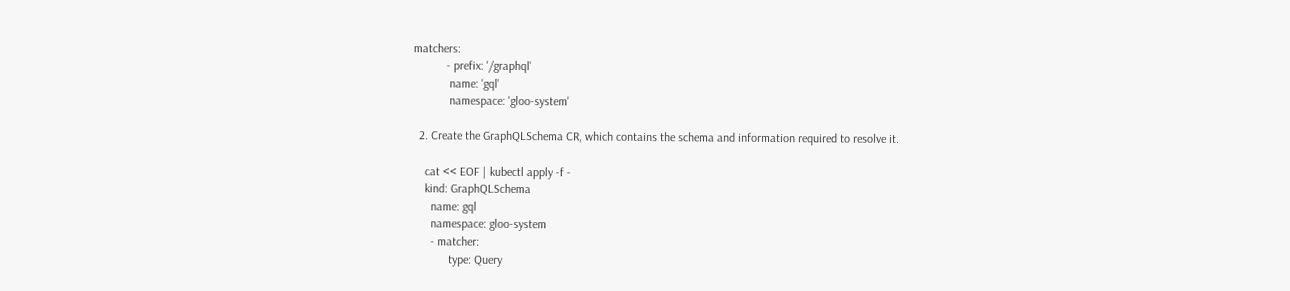matchers:
           - prefix: '/graphql'
            name: 'gql'
            namespace: 'gloo-system'

  2. Create the GraphQLSchema CR, which contains the schema and information required to resolve it.

    cat << EOF | kubectl apply -f -
    kind: GraphQLSchema
      name: gql
      namespace: gloo-system
      - matcher:
            type: Query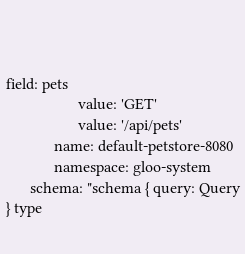field: pets
                  value: 'GET'
                  value: '/api/pets'
            name: default-petstore-8080
            namespace: gloo-system
      schema: "schema { query: Query } type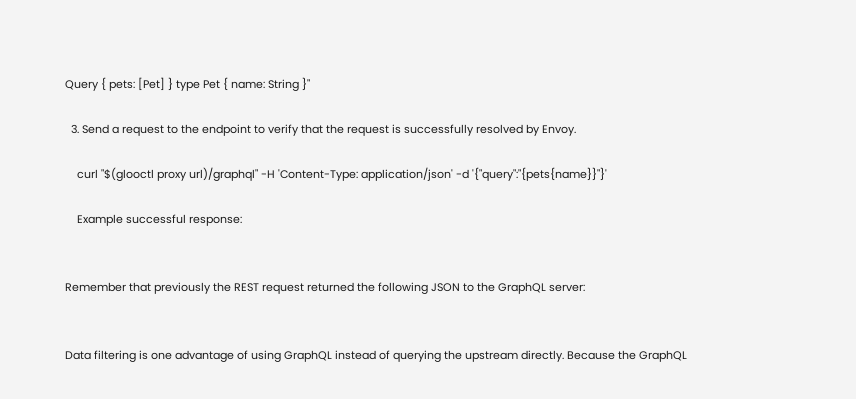Query { pets: [Pet] } type Pet { name: String }"

  3. Send a request to the endpoint to verify that the request is successfully resolved by Envoy.

    curl "$(glooctl proxy url)/graphql" -H 'Content-Type: application/json' -d '{"query":"{pets{name}}"}'

    Example successful response:


Remember that previously the REST request returned the following JSON to the GraphQL server:


Data filtering is one advantage of using GraphQL instead of querying the upstream directly. Because the GraphQL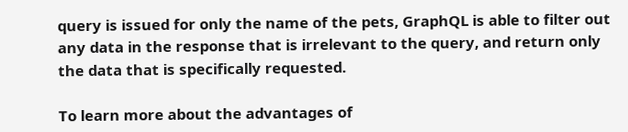query is issued for only the name of the pets, GraphQL is able to filter out any data in the response that is irrelevant to the query, and return only the data that is specifically requested.

To learn more about the advantages of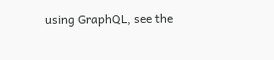using GraphQL, see the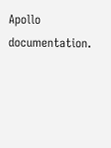Apollo documentation.